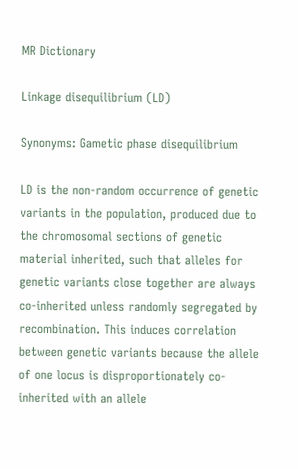MR Dictionary

Linkage disequilibrium (LD)

Synonyms: Gametic phase disequilibrium

LD is the non-random occurrence of genetic variants in the population, produced due to the chromosomal sections of genetic material inherited, such that alleles for genetic variants close together are always co-inherited unless randomly segregated by recombination. This induces correlation between genetic variants because the allele of one locus is disproportionately co-inherited with an allele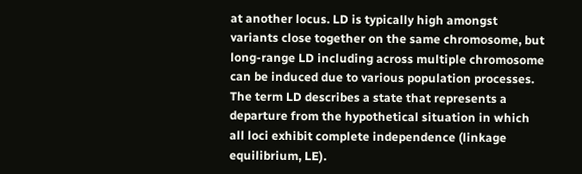at another locus. LD is typically high amongst variants close together on the same chromosome, but long-range LD including across multiple chromosome can be induced due to various population processes. The term LD describes a state that represents a departure from the hypothetical situation in which all loci exhibit complete independence (linkage equilibrium, LE).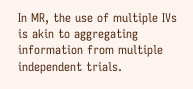In MR, the use of multiple IVs is akin to aggregating information from multiple independent trials.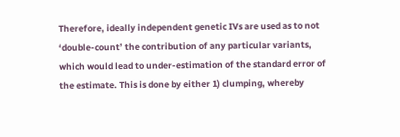Therefore, ideally independent genetic IVs are used as to not ‘double-count’ the contribution of any particular variants, which would lead to under-estimation of the standard error of the estimate. This is done by either 1) clumping, whereby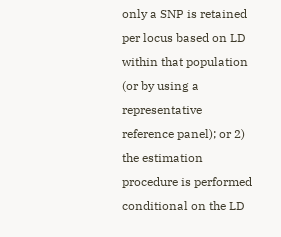only a SNP is retained per locus based on LD within that population (or by using a representative reference panel); or 2) the estimation procedure is performed conditional on the LD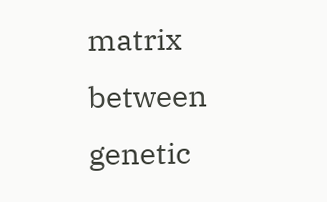matrix between genetic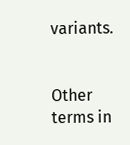variants.


Other terms in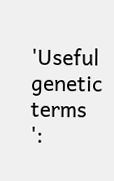'Useful genetic terms ':